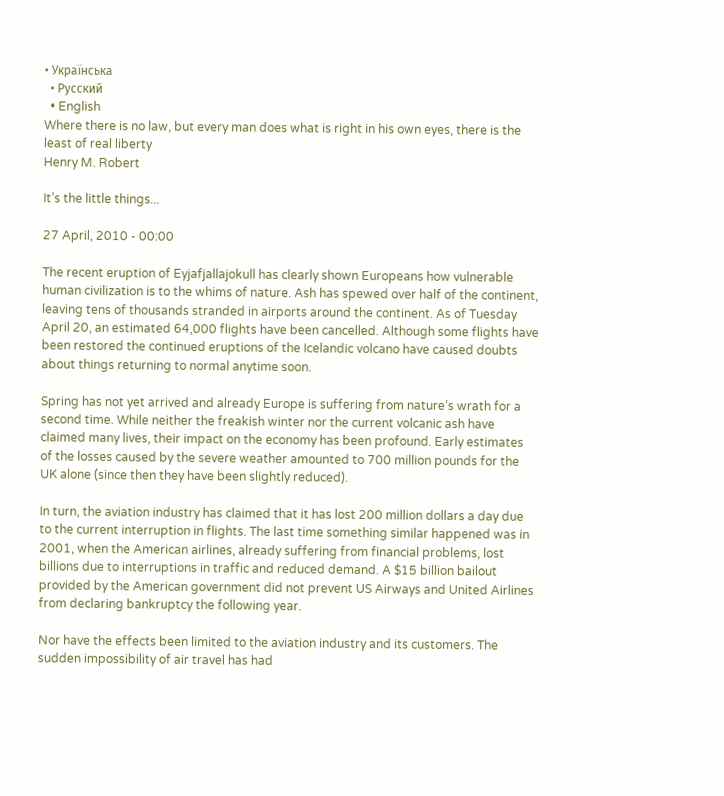• Українська
  • Русский
  • English
Where there is no law, but every man does what is right in his own eyes, there is the least of real liberty
Henry M. Robert

It’s the little things...

27 April, 2010 - 00:00

The recent eruption of Eyjafjallajokull has clearly shown Europeans how vulnerable human civilization is to the whims of nature. Ash has spewed over half of the continent, leaving tens of thousands stranded in airports around the continent. As of Tuesday April 20, an estimated 64,000 flights have been cancelled. Although some flights have been restored the continued eruptions of the Icelandic volcano have caused doubts about things returning to normal anytime soon.

Spring has not yet arrived and already Europe is suffering from nature’s wrath for a second time. While neither the freakish winter nor the current volcanic ash have claimed many lives, their impact on the economy has been profound. Early estimates of the losses caused by the severe weather amounted to 700 million pounds for the UK alone (since then they have been slightly reduced).

In turn, the aviation industry has claimed that it has lost 200 million dollars a day due to the current interruption in flights. The last time something similar happened was in 2001, when the American airlines, already suffering from financial problems, lost billions due to interruptions in traffic and reduced demand. A $15 billion bailout provided by the American government did not prevent US Airways and United Airlines from declaring bankruptcy the following year.

Nor have the effects been limited to the aviation industry and its customers. The sudden impossibility of air travel has had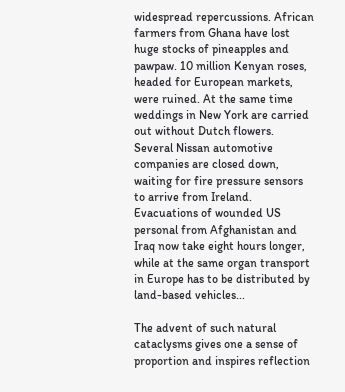widespread repercussions. African farmers from Ghana have lost huge stocks of pineapples and pawpaw. 10 million Kenyan roses, headed for European markets, were ruined. At the same time weddings in New York are carried out without Dutch flowers. Several Nissan automotive companies are closed down, waiting for fire pressure sensors to arrive from Ireland. Evacuations of wounded US personal from Afghanistan and Iraq now take eight hours longer, while at the same organ transport in Europe has to be distributed by land-based vehicles...

The advent of such natural cataclysms gives one a sense of proportion and inspires reflection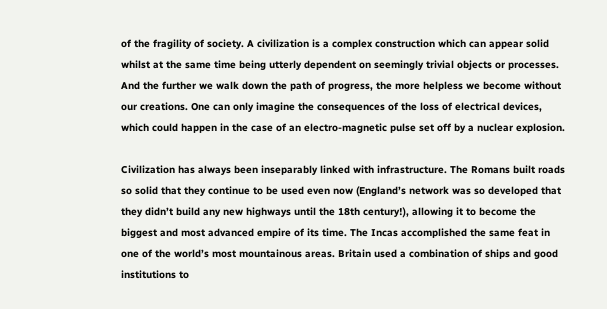of the fragility of society. A civilization is a complex construction which can appear solid whilst at the same time being utterly dependent on seemingly trivial objects or processes. And the further we walk down the path of progress, the more helpless we become without our creations. One can only imagine the consequences of the loss of electrical devices, which could happen in the case of an electro-magnetic pulse set off by a nuclear explosion.

Civilization has always been inseparably linked with infrastructure. The Romans built roads so solid that they continue to be used even now (England’s network was so developed that they didn’t build any new highways until the 18th century!), allowing it to become the biggest and most advanced empire of its time. The Incas accomplished the same feat in one of the world’s most mountainous areas. Britain used a combination of ships and good institutions to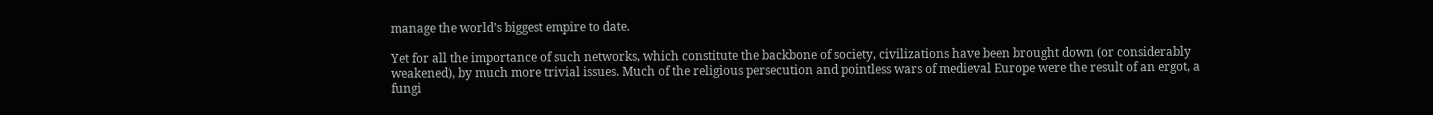manage the world’s biggest empire to date.

Yet for all the importance of such networks, which constitute the backbone of society, civilizations have been brought down (or considerably weakened), by much more trivial issues. Much of the religious persecution and pointless wars of medieval Europe were the result of an ergot, a fungi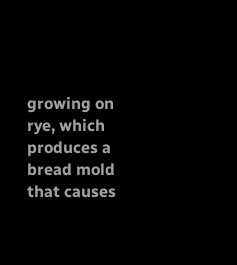growing on rye, which produces a bread mold that causes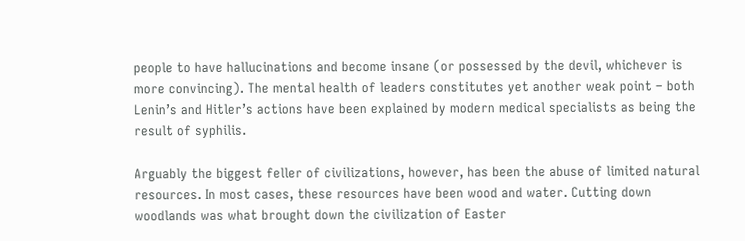people to have hallucinations and become insane (or possessed by the devil, whichever is more convincing). The mental health of leaders constitutes yet another weak point – both Lenin’s and Hitler’s actions have been explained by modern medical specialists as being the result of syphilis.

Arguably the biggest feller of civilizations, however, has been the abuse of limited natural resources. In most cases, these resources have been wood and water. Cutting down woodlands was what brought down the civilization of Easter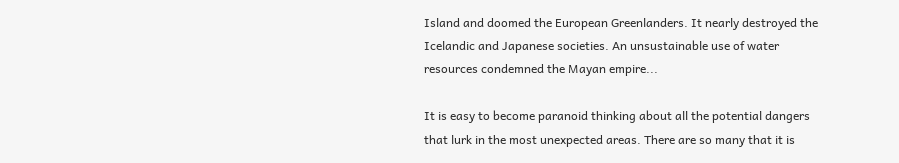Island and doomed the European Greenlanders. It nearly destroyed the Icelandic and Japanese societies. An unsustainable use of water resources condemned the Mayan empire...

It is easy to become paranoid thinking about all the potential dangers that lurk in the most unexpected areas. There are so many that it is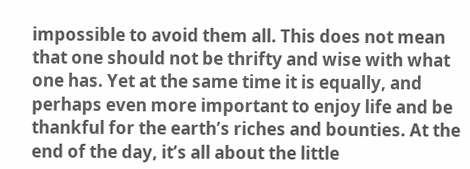impossible to avoid them all. This does not mean that one should not be thrifty and wise with what one has. Yet at the same time it is equally, and perhaps even more important to enjoy life and be thankful for the earth’s riches and bounties. At the end of the day, it’s all about the little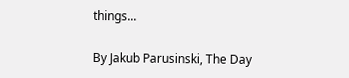things...

By Jakub Parusinski, The Day